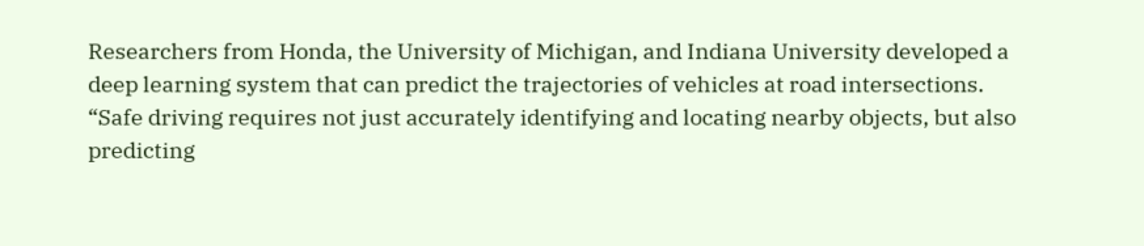Researchers from Honda, the University of Michigan, and Indiana University developed a deep learning system that can predict the trajectories of vehicles at road intersections. “Safe driving requires not just accurately identifying and locating nearby objects, but also predicting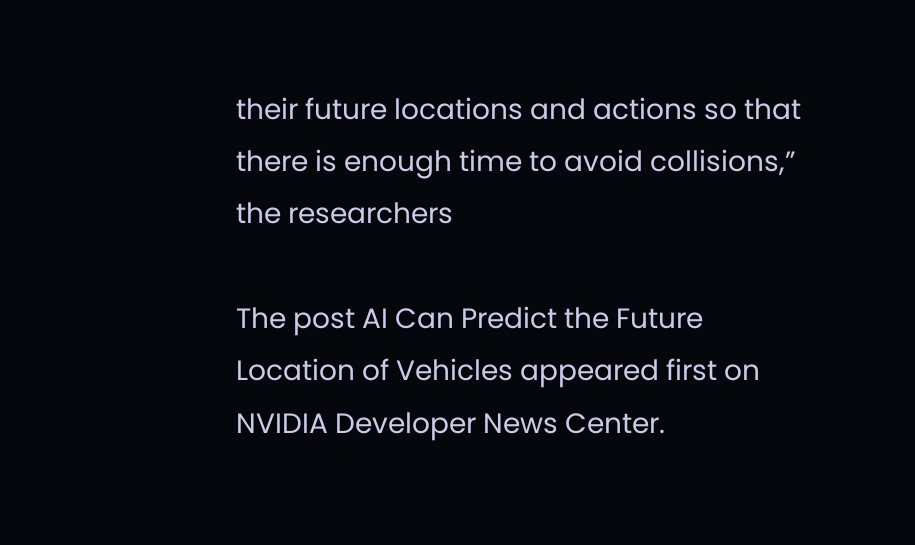their future locations and actions so that there is enough time to avoid collisions,” the researchers

The post AI Can Predict the Future Location of Vehicles appeared first on NVIDIA Developer News Center.